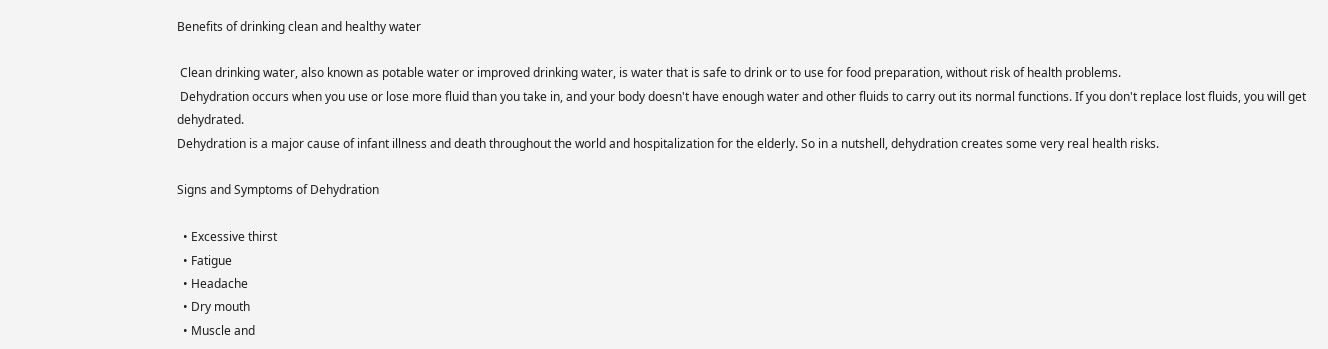Benefits of drinking clean and healthy water

 Clean drinking water, also known as potable water or improved drinking water, is water that is safe to drink or to use for food preparation, without risk of health problems.
 Dehydration occurs when you use or lose more fluid than you take in, and your body doesn't have enough water and other fluids to carry out its normal functions. If you don't replace lost fluids, you will get dehydrated.
Dehydration is a major cause of infant illness and death throughout the world and hospitalization for the elderly. So in a nutshell, dehydration creates some very real health risks.

Signs and Symptoms of Dehydration

  • Excessive thirst
  • Fatigue
  • Headache
  • Dry mouth
  • Muscle and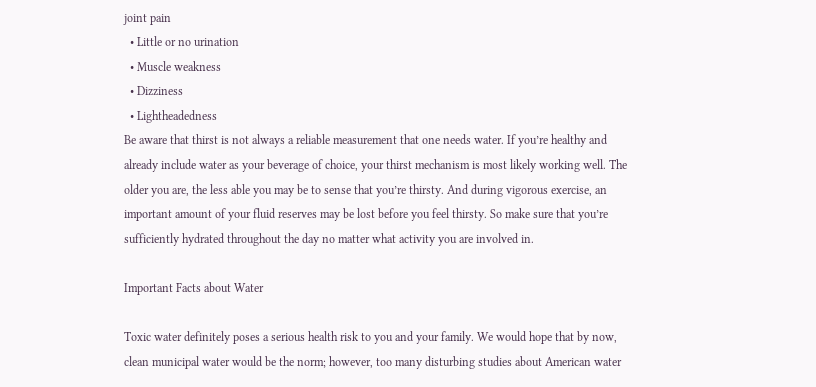joint pain
  • Little or no urination
  • Muscle weakness
  • Dizziness
  • Lightheadedness
Be aware that thirst is not always a reliable measurement that one needs water. If you’re healthy and already include water as your beverage of choice, your thirst mechanism is most likely working well. The older you are, the less able you may be to sense that you’re thirsty. And during vigorous exercise, an important amount of your fluid reserves may be lost before you feel thirsty. So make sure that you’re sufficiently hydrated throughout the day no matter what activity you are involved in.

Important Facts about Water

Toxic water definitely poses a serious health risk to you and your family. We would hope that by now, clean municipal water would be the norm; however, too many disturbing studies about American water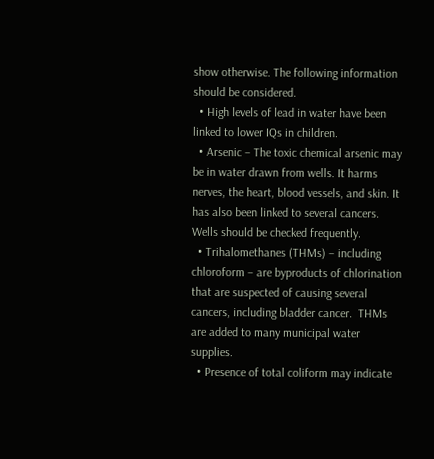show otherwise. The following information should be considered.
  • High levels of lead in water have been linked to lower IQs in children.
  • Arsenic – The toxic chemical arsenic may be in water drawn from wells. It harms nerves, the heart, blood vessels, and skin. It has also been linked to several cancers.  Wells should be checked frequently.
  • Trihalomethanes (THMs) – including chloroform – are byproducts of chlorination that are suspected of causing several cancers, including bladder cancer.  THMs are added to many municipal water supplies.
  • Presence of total coliform may indicate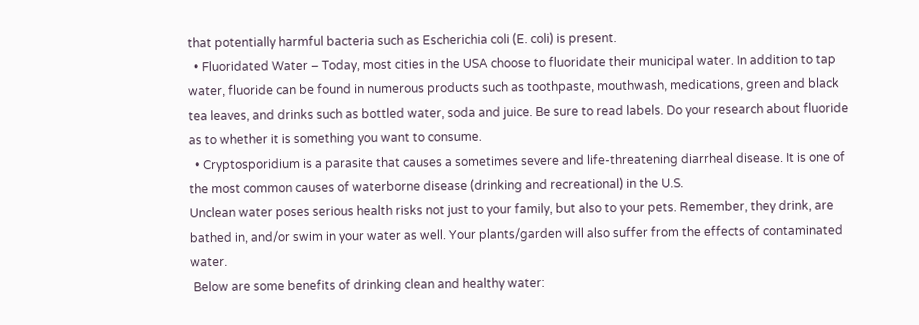that potentially harmful bacteria such as Escherichia coli (E. coli) is present.
  • Fluoridated Water – Today, most cities in the USA choose to fluoridate their municipal water. In addition to tap water, fluoride can be found in numerous products such as toothpaste, mouthwash, medications, green and black tea leaves, and drinks such as bottled water, soda and juice. Be sure to read labels. Do your research about fluoride as to whether it is something you want to consume.
  • Cryptosporidium is a parasite that causes a sometimes severe and life-threatening diarrheal disease. It is one of the most common causes of waterborne disease (drinking and recreational) in the U.S.
Unclean water poses serious health risks not just to your family, but also to your pets. Remember, they drink, are bathed in, and/or swim in your water as well. Your plants/garden will also suffer from the effects of contaminated water.
 Below are some benefits of drinking clean and healthy water: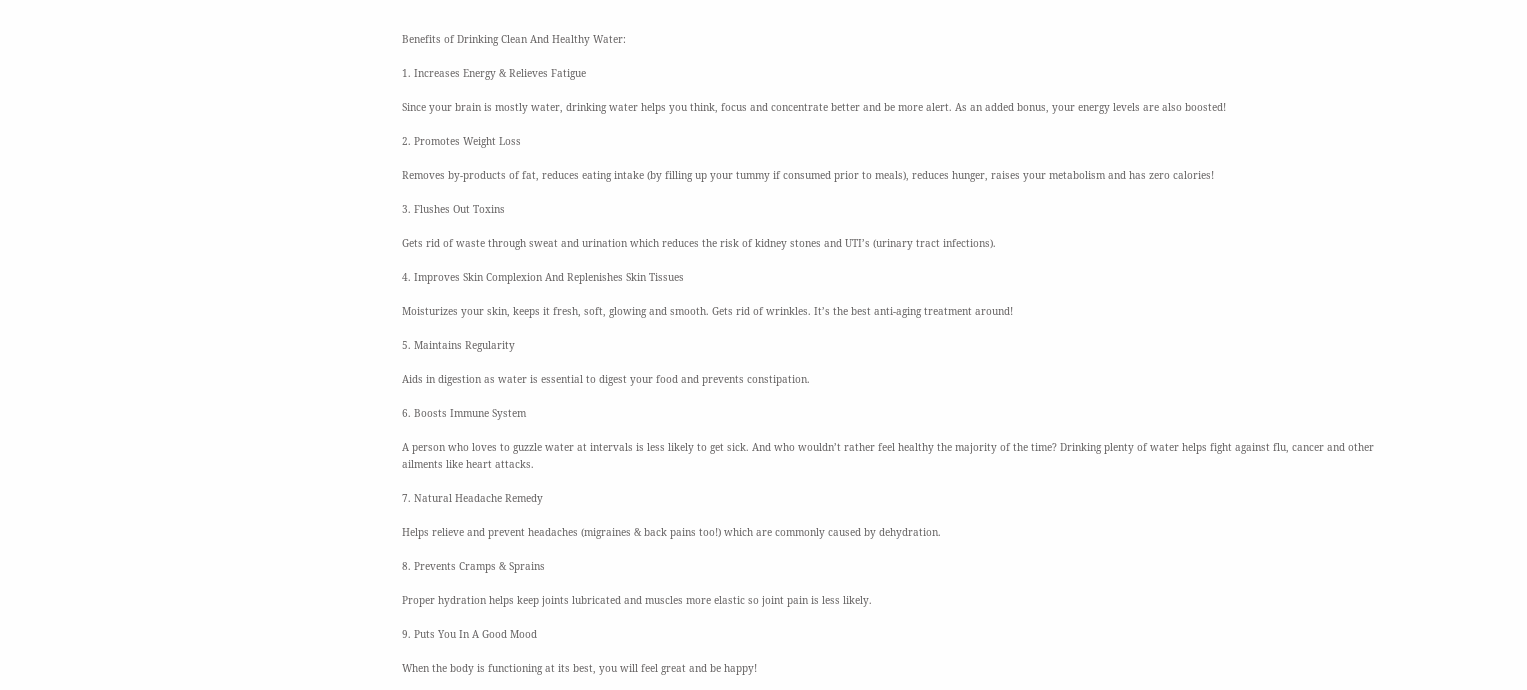Benefits of Drinking Clean And Healthy Water:

1. Increases Energy & Relieves Fatigue

Since your brain is mostly water, drinking water helps you think, focus and concentrate better and be more alert. As an added bonus, your energy levels are also boosted!

2. Promotes Weight Loss

Removes by-products of fat, reduces eating intake (by filling up your tummy if consumed prior to meals), reduces hunger, raises your metabolism and has zero calories!

3. Flushes Out Toxins

Gets rid of waste through sweat and urination which reduces the risk of kidney stones and UTI’s (urinary tract infections).

4. Improves Skin Complexion And Replenishes Skin Tissues

Moisturizes your skin, keeps it fresh, soft, glowing and smooth. Gets rid of wrinkles. It’s the best anti-aging treatment around!

5. Maintains Regularity

Aids in digestion as water is essential to digest your food and prevents constipation.

6. Boosts Immune System

A person who loves to guzzle water at intervals is less likely to get sick. And who wouldn’t rather feel healthy the majority of the time? Drinking plenty of water helps fight against flu, cancer and other ailments like heart attacks.

7. Natural Headache Remedy

Helps relieve and prevent headaches (migraines & back pains too!) which are commonly caused by dehydration.

8. Prevents Cramps & Sprains

Proper hydration helps keep joints lubricated and muscles more elastic so joint pain is less likely.

9. Puts You In A Good Mood

When the body is functioning at its best, you will feel great and be happy!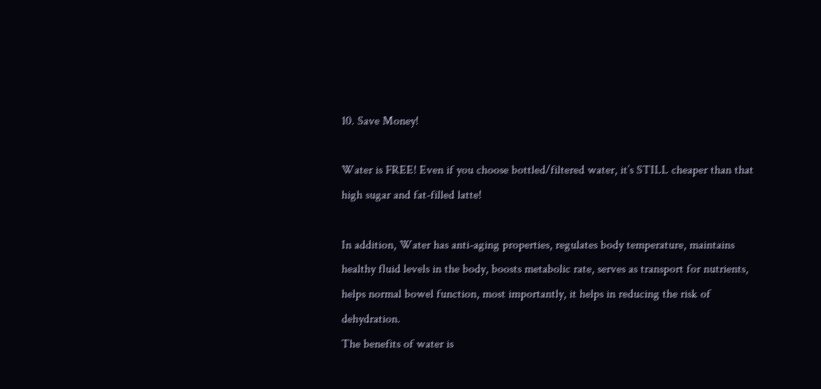10. Save Money!

Water is FREE! Even if you choose bottled/filtered water, it’s STILL cheaper than that high sugar and fat-filled latte!

In addition, Water has anti-aging properties, regulates body temperature, maintains healthy fluid levels in the body, boosts metabolic rate, serves as transport for nutrients, helps normal bowel function, most importantly, it helps in reducing the risk of dehydration.
The benefits of water is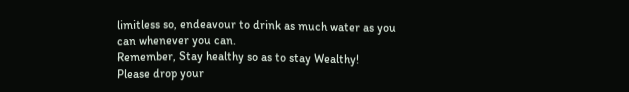limitless so, endeavour to drink as much water as you can whenever you can.
Remember, Stay healthy so as to stay Wealthy!
Please drop your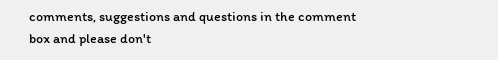comments, suggestions and questions in the comment box and please don't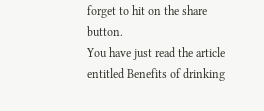forget to hit on the share button.
You have just read the article entitled Benefits of drinking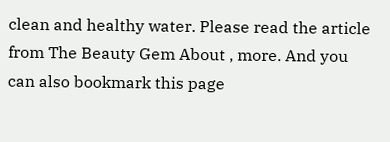clean and healthy water. Please read the article from The Beauty Gem About , more. And you can also bookmark this page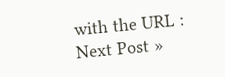with the URL :
Next Post »